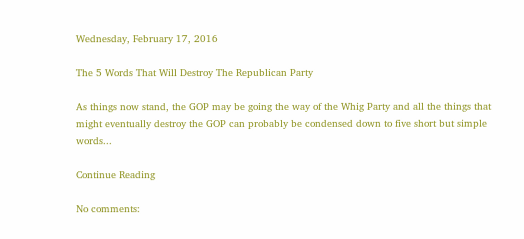Wednesday, February 17, 2016

The 5 Words That Will Destroy The Republican Party

As things now stand, the GOP may be going the way of the Whig Party and all the things that might eventually destroy the GOP can probably be condensed down to five short but simple words...

Continue Reading

No comments: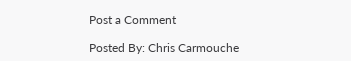Post a Comment

Posted By: Chris Carmouche